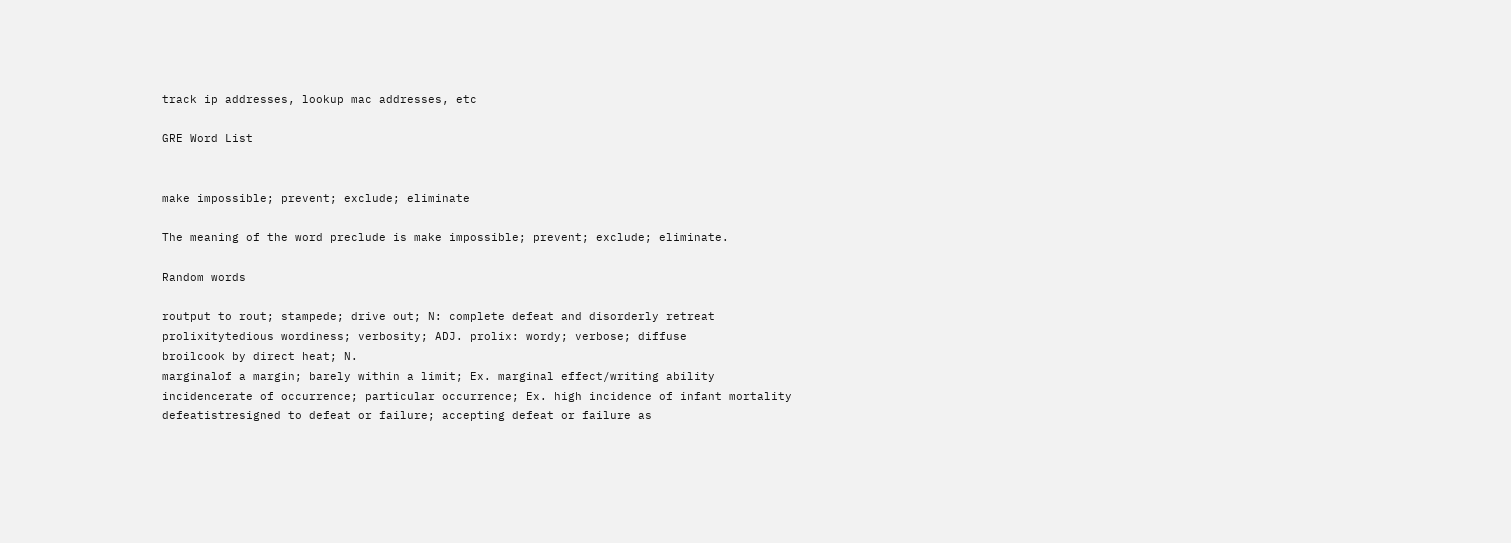track ip addresses, lookup mac addresses, etc

GRE Word List


make impossible; prevent; exclude; eliminate

The meaning of the word preclude is make impossible; prevent; exclude; eliminate.

Random words

routput to rout; stampede; drive out; N: complete defeat and disorderly retreat
prolixitytedious wordiness; verbosity; ADJ. prolix: wordy; verbose; diffuse
broilcook by direct heat; N.
marginalof a margin; barely within a limit; Ex. marginal effect/writing ability
incidencerate of occurrence; particular occurrence; Ex. high incidence of infant mortality
defeatistresigned to defeat or failure; accepting defeat or failure as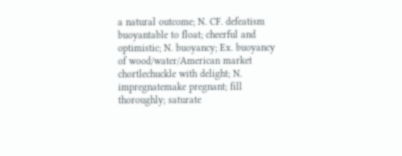a natural outcome; N. CF. defeatism
buoyantable to float; cheerful and optimistic; N. buoyancy; Ex. buoyancy of wood/water/American market
chortlechuckle with delight; N.
impregnatemake pregnant; fill thoroughly; saturate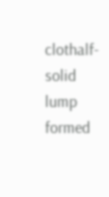clothalf-solid lump formed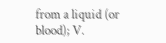from a liquid (or blood); V.